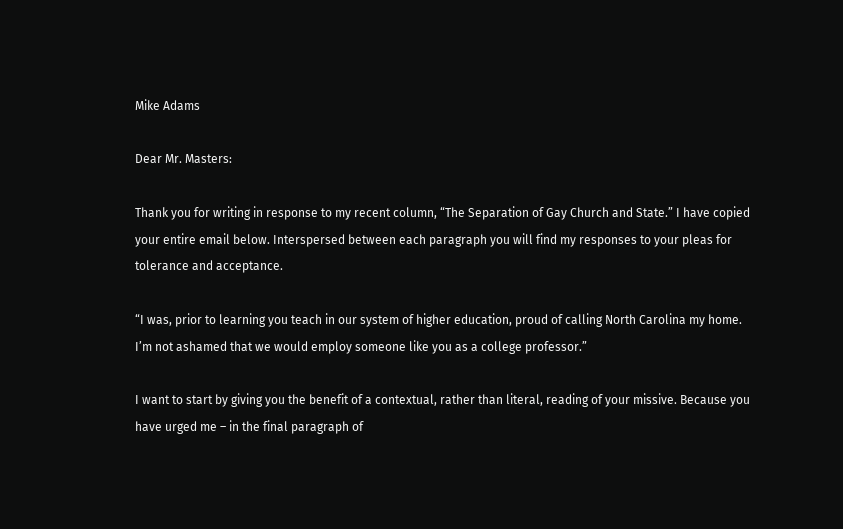Mike Adams

Dear Mr. Masters:

Thank you for writing in response to my recent column, “The Separation of Gay Church and State.” I have copied your entire email below. Interspersed between each paragraph you will find my responses to your pleas for tolerance and acceptance.

“I was, prior to learning you teach in our system of higher education, proud of calling North Carolina my home. I’m not ashamed that we would employ someone like you as a college professor.”

I want to start by giving you the benefit of a contextual, rather than literal, reading of your missive. Because you have urged me – in the final paragraph of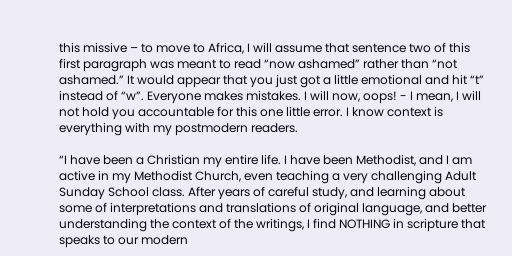this missive – to move to Africa, I will assume that sentence two of this first paragraph was meant to read “now ashamed” rather than “not ashamed.” It would appear that you just got a little emotional and hit “t” instead of “w”. Everyone makes mistakes. I will now, oops! - I mean, I will not hold you accountable for this one little error. I know context is everything with my postmodern readers.

“I have been a Christian my entire life. I have been Methodist, and I am active in my Methodist Church, even teaching a very challenging Adult Sunday School class. After years of careful study, and learning about some of interpretations and translations of original language, and better understanding the context of the writings, I find NOTHING in scripture that speaks to our modern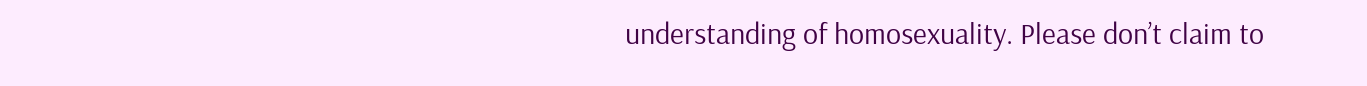understanding of homosexuality. Please don’t claim to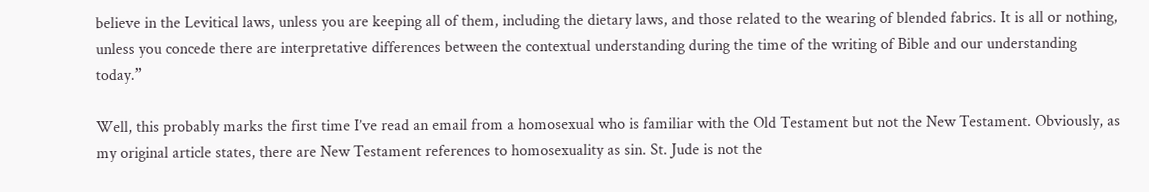believe in the Levitical laws, unless you are keeping all of them, including the dietary laws, and those related to the wearing of blended fabrics. It is all or nothing, unless you concede there are interpretative differences between the contextual understanding during the time of the writing of Bible and our understanding today.”

Well, this probably marks the first time I’ve read an email from a homosexual who is familiar with the Old Testament but not the New Testament. Obviously, as my original article states, there are New Testament references to homosexuality as sin. St. Jude is not the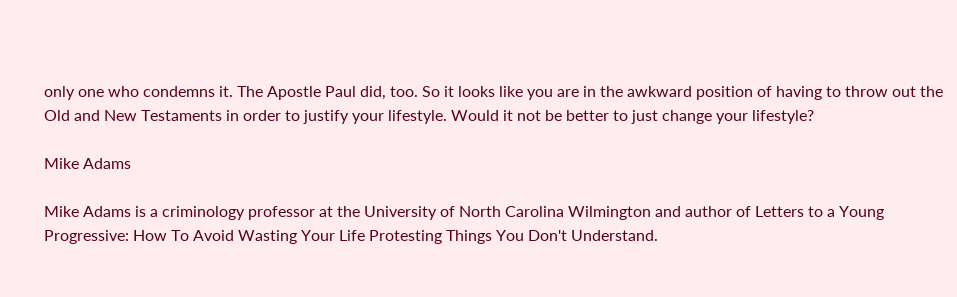only one who condemns it. The Apostle Paul did, too. So it looks like you are in the awkward position of having to throw out the Old and New Testaments in order to justify your lifestyle. Would it not be better to just change your lifestyle?

Mike Adams

Mike Adams is a criminology professor at the University of North Carolina Wilmington and author of Letters to a Young Progressive: How To Avoid Wasting Your Life Protesting Things You Don't Understand.